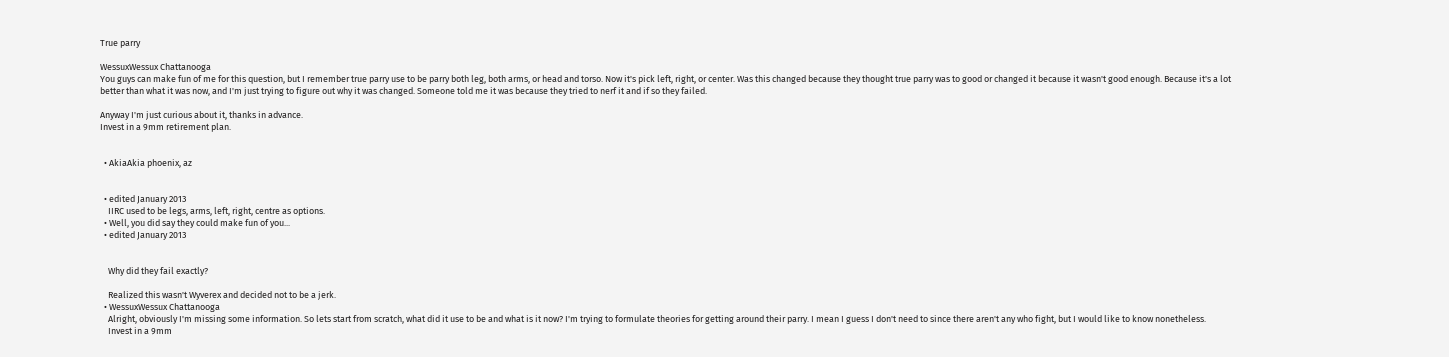True parry

WessuxWessux Chattanooga
You guys can make fun of me for this question, but I remember true parry use to be parry both leg, both arms, or head and torso. Now it's pick left, right, or center. Was this changed because they thought true parry was to good or changed it because it wasn't good enough. Because it's a lot better than what it was now, and I'm just trying to figure out why it was changed. Someone told me it was because they tried to nerf it and if so they failed.

Anyway I'm just curious about it, thanks in advance.
Invest in a 9mm retirement plan.


  • AkiaAkia phoenix, az


  • edited January 2013
    IIRC used to be legs, arms, left, right, centre as options.
  • Well, you did say they could make fun of you...
  • edited January 2013


    Why did they fail exactly?

    Realized this wasn't Wyverex and decided not to be a jerk.
  • WessuxWessux Chattanooga
    Alright, obviously I'm missing some information. So lets start from scratch, what did it use to be and what is it now? I'm trying to formulate theories for getting around their parry. I mean I guess I don't need to since there aren't any who fight, but I would like to know nonetheless.
    Invest in a 9mm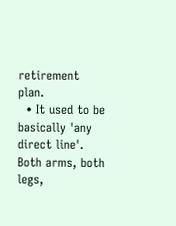retirement plan.
  • It used to be basically 'any direct line'. Both arms, both legs,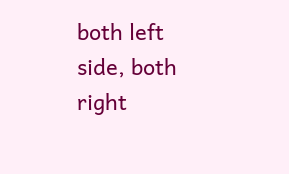both left side, both right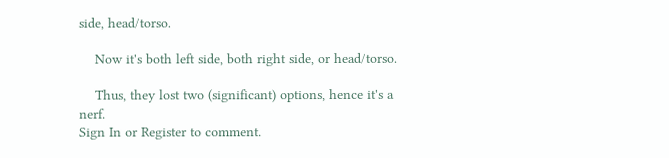side, head/torso.

    Now it's both left side, both right side, or head/torso.

    Thus, they lost two (significant) options, hence it's a nerf.
Sign In or Register to comment.